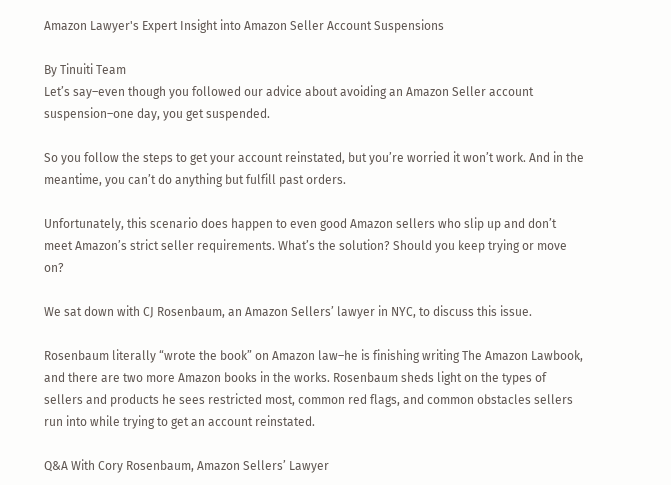Amazon Lawyer's Expert Insight into Amazon Seller Account Suspensions

By Tinuiti Team
Let’s say–even though you followed our advice about avoiding an Amazon Seller account suspension–one day, you get suspended.

So you follow the steps to get your account reinstated, but you’re worried it won’t work. And in the meantime, you can’t do anything but fulfill past orders.

Unfortunately, this scenario does happen to even good Amazon sellers who slip up and don’t meet Amazon’s strict seller requirements. What’s the solution? Should you keep trying or move on?

We sat down with CJ Rosenbaum, an Amazon Sellers’ lawyer in NYC, to discuss this issue.

Rosenbaum literally “wrote the book” on Amazon law–he is finishing writing The Amazon Lawbook, and there are two more Amazon books in the works. Rosenbaum sheds light on the types of sellers and products he sees restricted most, common red flags, and common obstacles sellers run into while trying to get an account reinstated.

Q&A With Cory Rosenbaum, Amazon Sellers’ Lawyer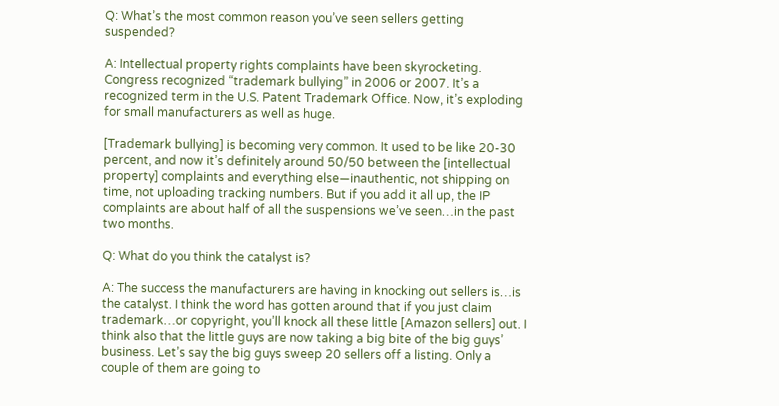Q: What’s the most common reason you’ve seen sellers getting suspended?

A: Intellectual property rights complaints have been skyrocketing. Congress recognized “trademark bullying” in 2006 or 2007. It’s a recognized term in the U.S. Patent Trademark Office. Now, it’s exploding for small manufacturers as well as huge.

[Trademark bullying] is becoming very common. It used to be like 20-30 percent, and now it’s definitely around 50/50 between the [intellectual property] complaints and everything else—inauthentic, not shipping on time, not uploading tracking numbers. But if you add it all up, the IP complaints are about half of all the suspensions we’ve seen…in the past two months.

Q: What do you think the catalyst is?

A: The success the manufacturers are having in knocking out sellers is…is the catalyst. I think the word has gotten around that if you just claim trademark…or copyright, you’ll knock all these little [Amazon sellers] out. I think also that the little guys are now taking a big bite of the big guys’ business. Let’s say the big guys sweep 20 sellers off a listing. Only a couple of them are going to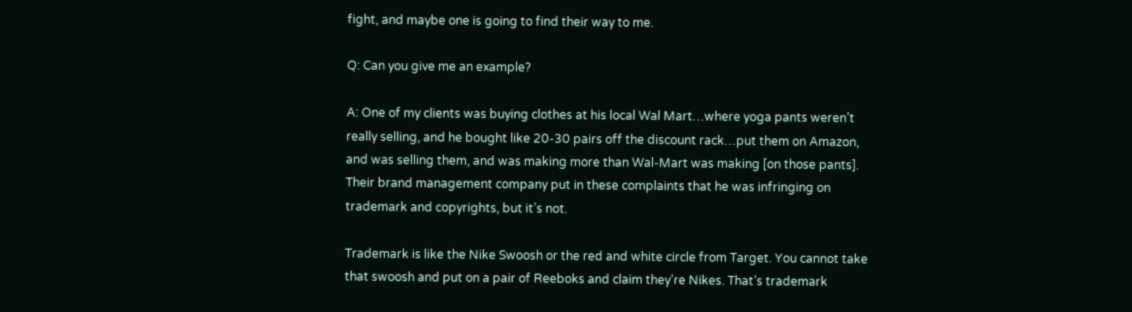fight, and maybe one is going to find their way to me.

Q: Can you give me an example?

A: One of my clients was buying clothes at his local Wal Mart…where yoga pants weren’t really selling, and he bought like 20-30 pairs off the discount rack…put them on Amazon, and was selling them, and was making more than Wal-Mart was making [on those pants]. Their brand management company put in these complaints that he was infringing on trademark and copyrights, but it’s not.

Trademark is like the Nike Swoosh or the red and white circle from Target. You cannot take that swoosh and put on a pair of Reeboks and claim they’re Nikes. That’s trademark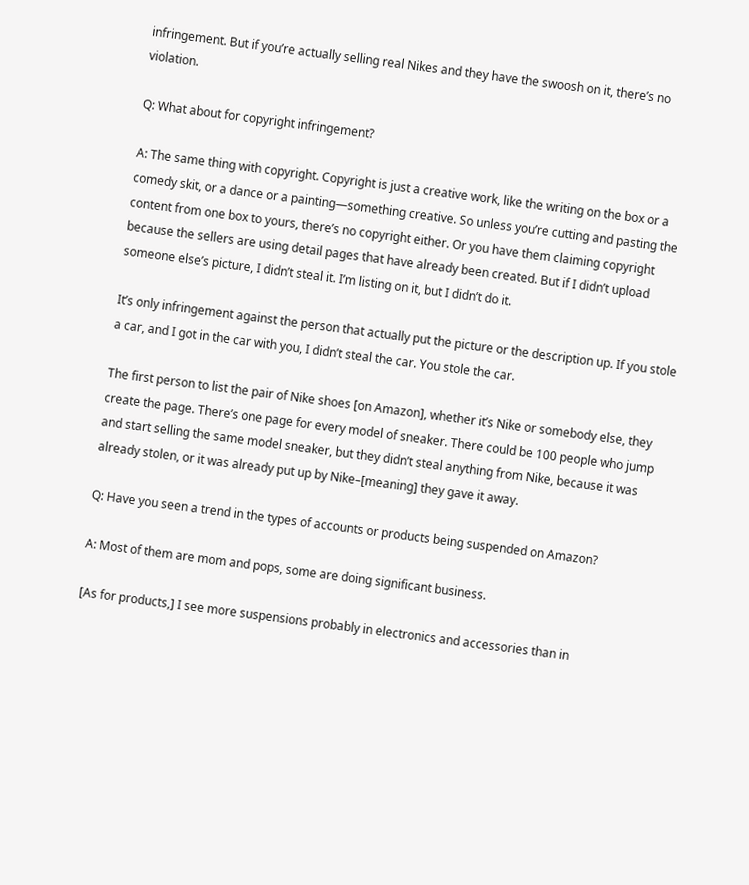infringement. But if you’re actually selling real Nikes and they have the swoosh on it, there’s no violation.

Q: What about for copyright infringement?

A: The same thing with copyright. Copyright is just a creative work, like the writing on the box or a comedy skit, or a dance or a painting—something creative. So unless you’re cutting and pasting the content from one box to yours, there’s no copyright either. Or you have them claiming copyright because the sellers are using detail pages that have already been created. But if I didn’t upload someone else’s picture, I didn’t steal it. I’m listing on it, but I didn’t do it.

It’s only infringement against the person that actually put the picture or the description up. If you stole a car, and I got in the car with you, I didn’t steal the car. You stole the car.

The first person to list the pair of Nike shoes [on Amazon], whether it’s Nike or somebody else, they create the page. There’s one page for every model of sneaker. There could be 100 people who jump and start selling the same model sneaker, but they didn’t steal anything from Nike, because it was already stolen, or it was already put up by Nike–[meaning] they gave it away.

Q: Have you seen a trend in the types of accounts or products being suspended on Amazon?

A: Most of them are mom and pops, some are doing significant business.

[As for products,] I see more suspensions probably in electronics and accessories than in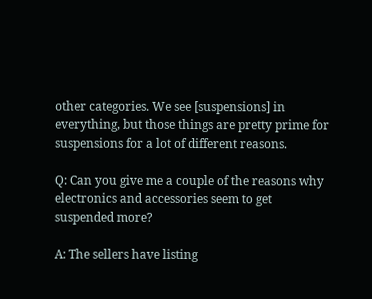other categories. We see [suspensions] in everything, but those things are pretty prime for suspensions for a lot of different reasons.

Q: Can you give me a couple of the reasons why electronics and accessories seem to get suspended more?

A: The sellers have listing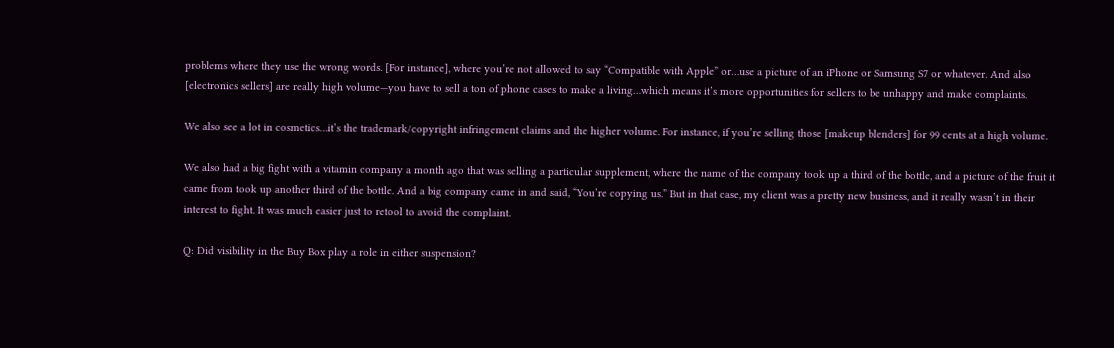problems where they use the wrong words. [For instance], where you’re not allowed to say “Compatible with Apple” or…use a picture of an iPhone or Samsung S7 or whatever. And also [electronics sellers] are really high volume—you have to sell a ton of phone cases to make a living…which means it’s more opportunities for sellers to be unhappy and make complaints.

We also see a lot in cosmetics…it’s the trademark/copyright infringement claims and the higher volume. For instance, if you’re selling those [makeup blenders] for 99 cents at a high volume.

We also had a big fight with a vitamin company a month ago that was selling a particular supplement, where the name of the company took up a third of the bottle, and a picture of the fruit it came from took up another third of the bottle. And a big company came in and said, “You’re copying us.” But in that case, my client was a pretty new business, and it really wasn’t in their interest to fight. It was much easier just to retool to avoid the complaint.

Q: Did visibility in the Buy Box play a role in either suspension?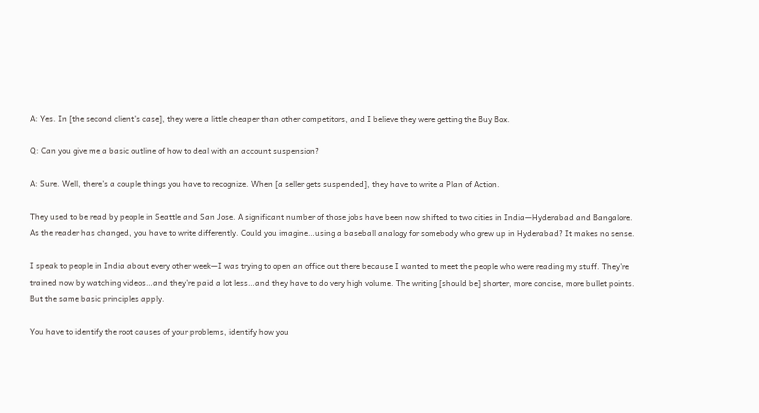A: Yes. In [the second client’s case], they were a little cheaper than other competitors, and I believe they were getting the Buy Box.

Q: Can you give me a basic outline of how to deal with an account suspension?

A: Sure. Well, there’s a couple things you have to recognize. When [a seller gets suspended], they have to write a Plan of Action.

They used to be read by people in Seattle and San Jose. A significant number of those jobs have been now shifted to two cities in India—Hyderabad and Bangalore. As the reader has changed, you have to write differently. Could you imagine…using a baseball analogy for somebody who grew up in Hyderabad? It makes no sense.

I speak to people in India about every other week—I was trying to open an office out there because I wanted to meet the people who were reading my stuff. They’re trained now by watching videos…and they’re paid a lot less…and they have to do very high volume. The writing [should be] shorter, more concise, more bullet points. But the same basic principles apply.

You have to identify the root causes of your problems, identify how you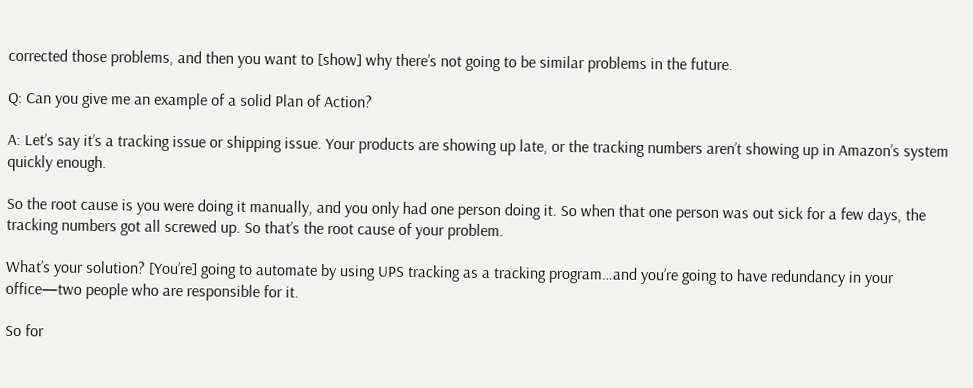corrected those problems, and then you want to [show] why there’s not going to be similar problems in the future.

Q: Can you give me an example of a solid Plan of Action?

A: Let’s say it’s a tracking issue or shipping issue. Your products are showing up late, or the tracking numbers aren’t showing up in Amazon’s system quickly enough.

So the root cause is you were doing it manually, and you only had one person doing it. So when that one person was out sick for a few days, the tracking numbers got all screwed up. So that’s the root cause of your problem.

What’s your solution? [You’re] going to automate by using UPS tracking as a tracking program…and you’re going to have redundancy in your office—two people who are responsible for it.

So for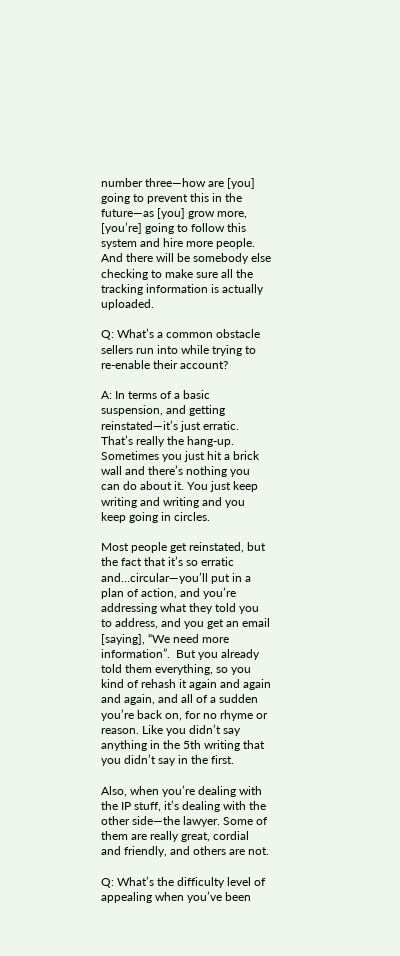number three—how are [you] going to prevent this in the future—as [you] grow more, [you’re] going to follow this system and hire more people. And there will be somebody else checking to make sure all the tracking information is actually uploaded.

Q: What’s a common obstacle sellers run into while trying to re-enable their account?

A: In terms of a basic suspension, and getting reinstated—it’s just erratic. That’s really the hang-up. Sometimes you just hit a brick wall and there’s nothing you can do about it. You just keep writing and writing and you keep going in circles.

Most people get reinstated, but the fact that it’s so erratic and…circular—you’ll put in a plan of action, and you’re addressing what they told you to address, and you get an email [saying], “We need more information”.  But you already told them everything, so you kind of rehash it again and again and again, and all of a sudden you’re back on, for no rhyme or reason. Like you didn’t say anything in the 5th writing that you didn’t say in the first.

Also, when you’re dealing with the IP stuff, it’s dealing with the other side—the lawyer. Some of them are really great, cordial and friendly, and others are not.

Q: What’s the difficulty level of appealing when you’ve been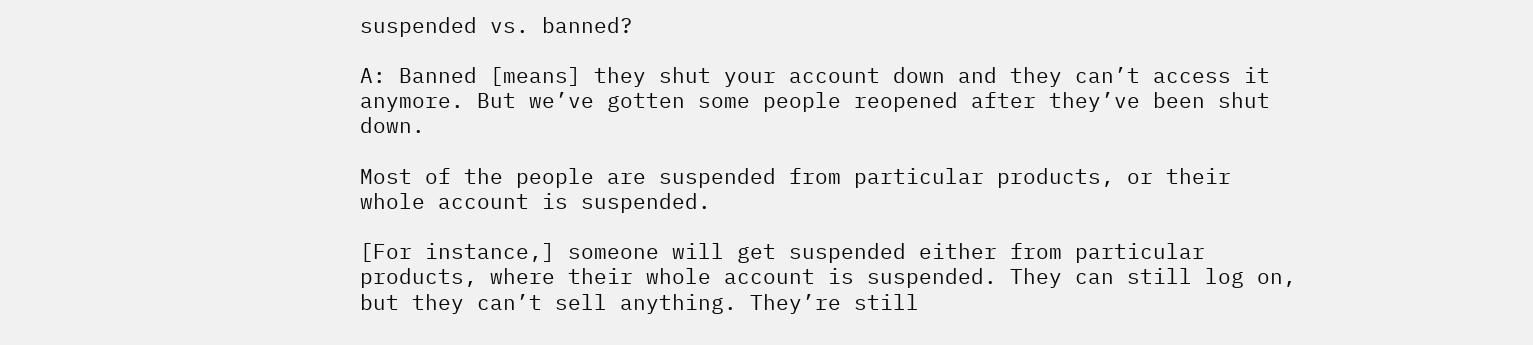suspended vs. banned?

A: Banned [means] they shut your account down and they can’t access it anymore. But we’ve gotten some people reopened after they’ve been shut down.

Most of the people are suspended from particular products, or their whole account is suspended.

[For instance,] someone will get suspended either from particular products, where their whole account is suspended. They can still log on, but they can’t sell anything. They’re still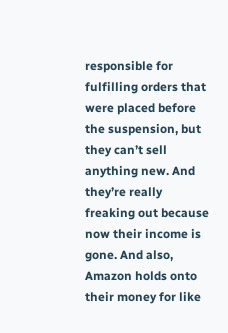responsible for fulfilling orders that were placed before the suspension, but they can’t sell anything new. And they’re really freaking out because now their income is gone. And also, Amazon holds onto their money for like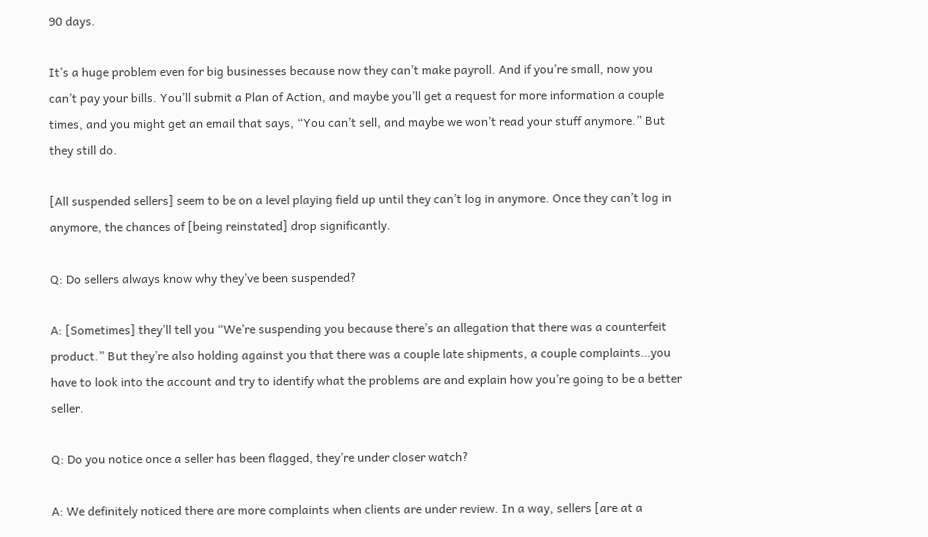90 days.

It’s a huge problem even for big businesses because now they can’t make payroll. And if you’re small, now you can’t pay your bills. You’ll submit a Plan of Action, and maybe you’ll get a request for more information a couple times, and you might get an email that says, “You can’t sell, and maybe we won’t read your stuff anymore.” But they still do.

[All suspended sellers] seem to be on a level playing field up until they can’t log in anymore. Once they can’t log in anymore, the chances of [being reinstated] drop significantly.

Q: Do sellers always know why they’ve been suspended?

A: [Sometimes] they’ll tell you “We’re suspending you because there’s an allegation that there was a counterfeit product.” But they’re also holding against you that there was a couple late shipments, a couple complaints…you have to look into the account and try to identify what the problems are and explain how you’re going to be a better seller.

Q: Do you notice once a seller has been flagged, they’re under closer watch?

A: We definitely noticed there are more complaints when clients are under review. In a way, sellers [are at a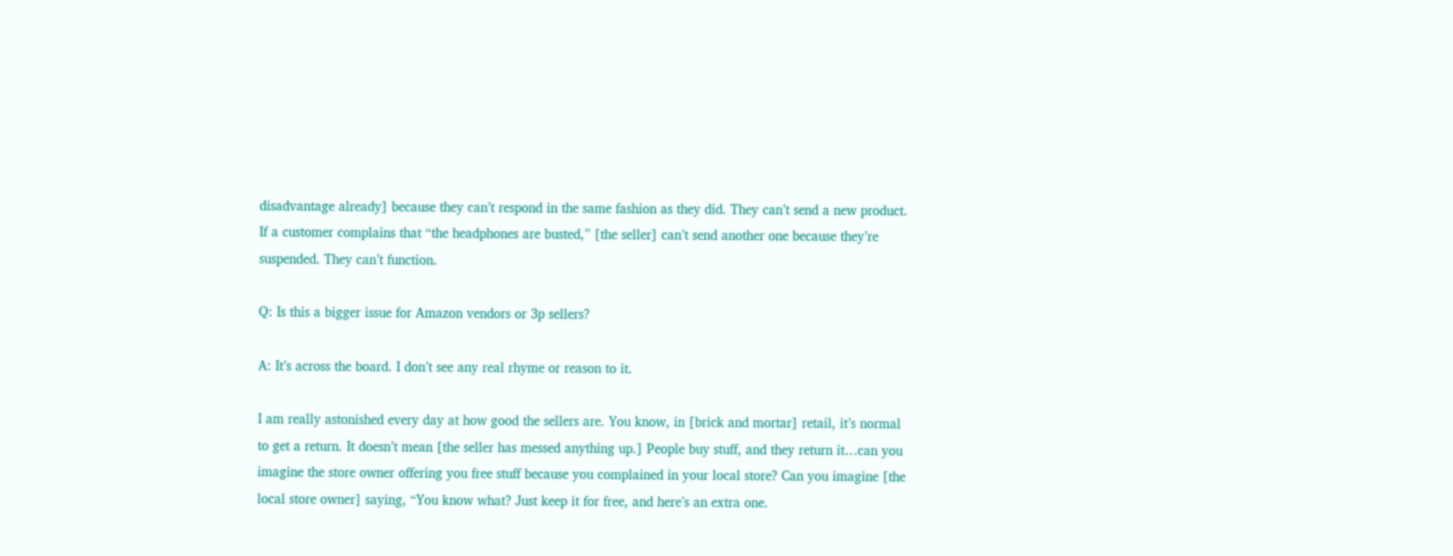disadvantage already] because they can’t respond in the same fashion as they did. They can’t send a new product. If a customer complains that “the headphones are busted,” [the seller] can’t send another one because they’re suspended. They can’t function.

Q: Is this a bigger issue for Amazon vendors or 3p sellers?

A: It’s across the board. I don’t see any real rhyme or reason to it.

I am really astonished every day at how good the sellers are. You know, in [brick and mortar] retail, it’s normal to get a return. It doesn’t mean [the seller has messed anything up.] People buy stuff, and they return it…can you imagine the store owner offering you free stuff because you complained in your local store? Can you imagine [the local store owner] saying, “You know what? Just keep it for free, and here’s an extra one.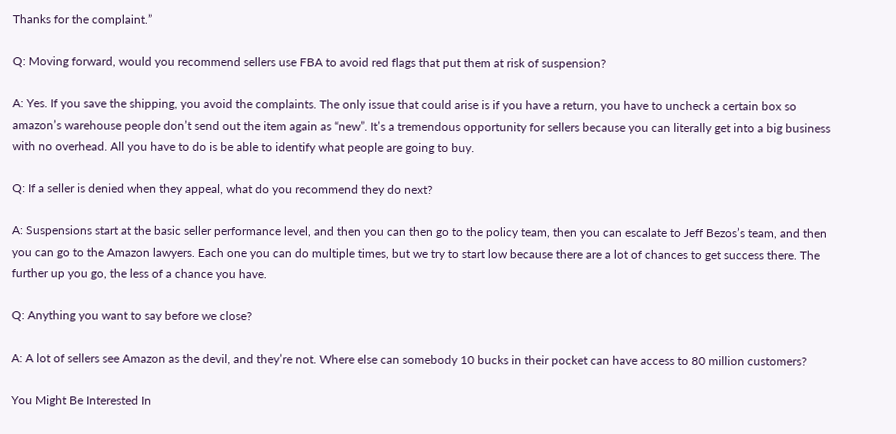Thanks for the complaint.”

Q: Moving forward, would you recommend sellers use FBA to avoid red flags that put them at risk of suspension?

A: Yes. If you save the shipping, you avoid the complaints. The only issue that could arise is if you have a return, you have to uncheck a certain box so amazon’s warehouse people don’t send out the item again as “new”. It’s a tremendous opportunity for sellers because you can literally get into a big business with no overhead. All you have to do is be able to identify what people are going to buy.

Q: If a seller is denied when they appeal, what do you recommend they do next?

A: Suspensions start at the basic seller performance level, and then you can then go to the policy team, then you can escalate to Jeff Bezos’s team, and then you can go to the Amazon lawyers. Each one you can do multiple times, but we try to start low because there are a lot of chances to get success there. The further up you go, the less of a chance you have.

Q: Anything you want to say before we close?

A: A lot of sellers see Amazon as the devil, and they’re not. Where else can somebody 10 bucks in their pocket can have access to 80 million customers?

You Might Be Interested In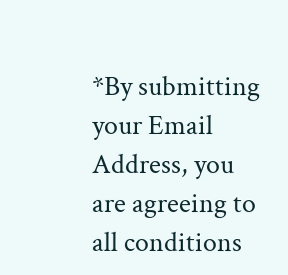*By submitting your Email Address, you are agreeing to all conditions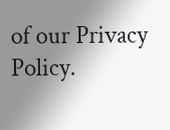of our Privacy Policy.